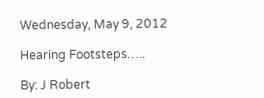Wednesday, May 9, 2012

Hearing Footsteps…..

By: J Robert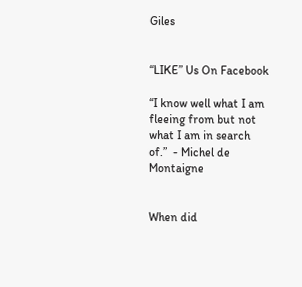Giles


“LIKE” Us On Facebook

“I know well what I am fleeing from but not what I am in search of.”  - Michel de Montaigne


When did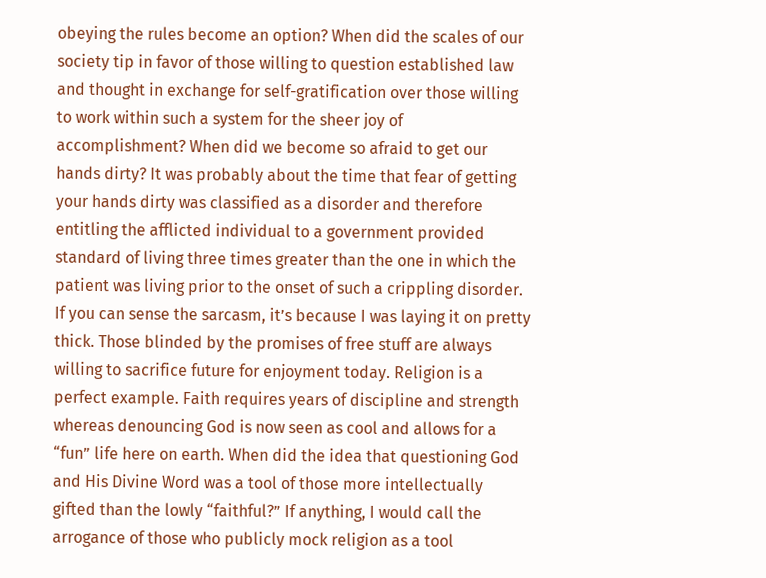obeying the rules become an option? When did the scales of our society tip in favor of those willing to question established law and thought in exchange for self-gratification over those willing to work within such a system for the sheer joy of accomplishment? When did we become so afraid to get our hands dirty? It was probably about the time that fear of getting your hands dirty was classified as a disorder and therefore entitling the afflicted individual to a government provided standard of living three times greater than the one in which the patient was living prior to the onset of such a crippling disorder. If you can sense the sarcasm, it’s because I was laying it on pretty thick. Those blinded by the promises of free stuff are always willing to sacrifice future for enjoyment today. Religion is a perfect example. Faith requires years of discipline and strength whereas denouncing God is now seen as cool and allows for a “fun” life here on earth. When did the idea that questioning God and His Divine Word was a tool of those more intellectually gifted than the lowly “faithful?” If anything, I would call the arrogance of those who publicly mock religion as a tool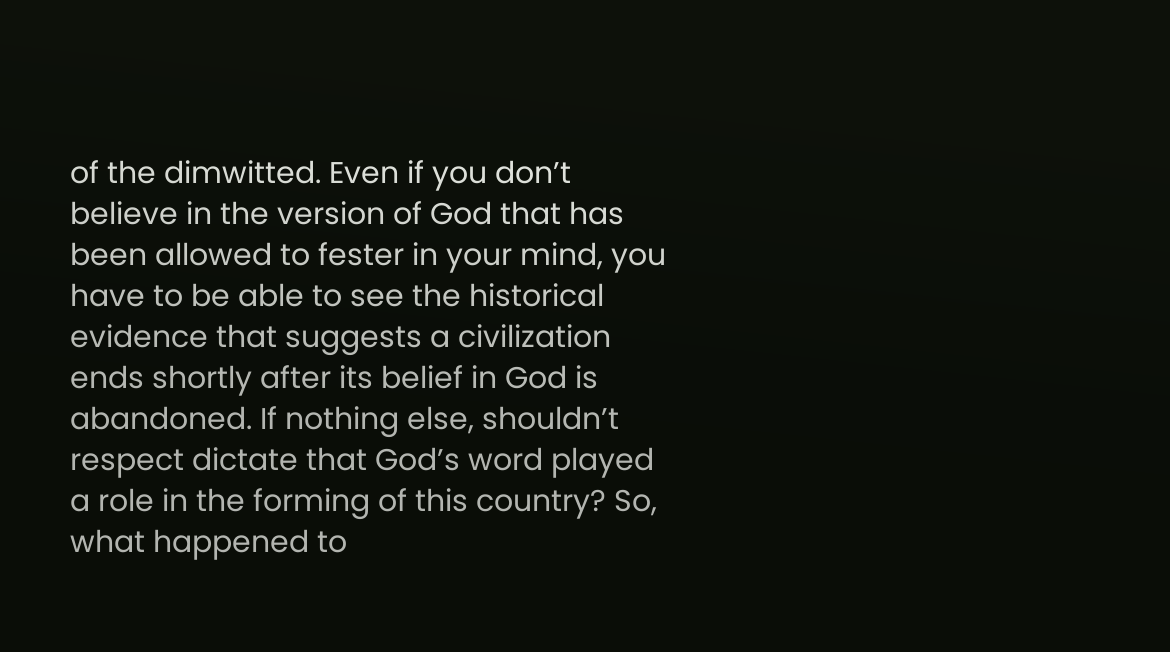of the dimwitted. Even if you don’t believe in the version of God that has been allowed to fester in your mind, you have to be able to see the historical evidence that suggests a civilization ends shortly after its belief in God is abandoned. If nothing else, shouldn’t respect dictate that God’s word played a role in the forming of this country? So, what happened to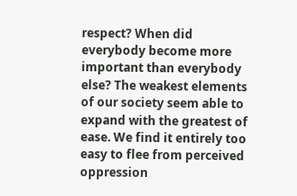respect? When did everybody become more important than everybody else? The weakest elements of our society seem able to expand with the greatest of ease. We find it entirely too easy to flee from perceived oppression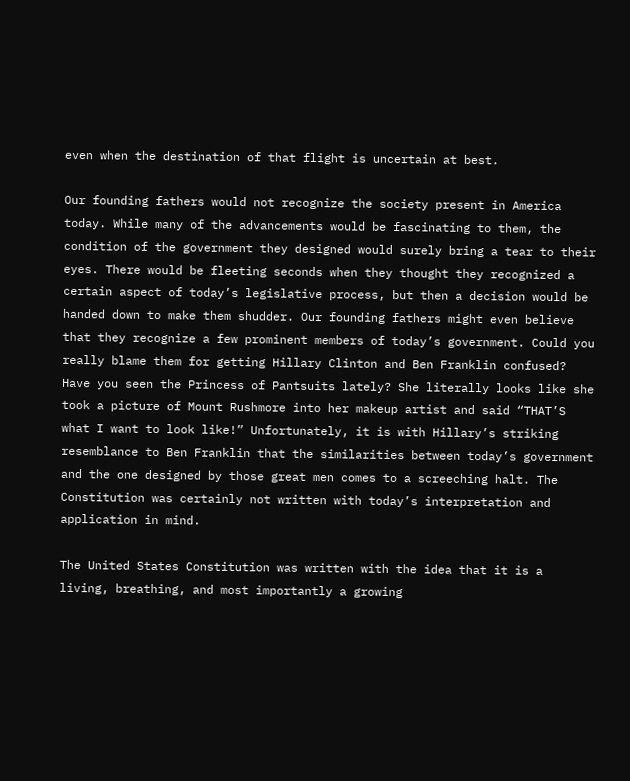even when the destination of that flight is uncertain at best.

Our founding fathers would not recognize the society present in America today. While many of the advancements would be fascinating to them, the condition of the government they designed would surely bring a tear to their eyes. There would be fleeting seconds when they thought they recognized a certain aspect of today’s legislative process, but then a decision would be handed down to make them shudder. Our founding fathers might even believe that they recognize a few prominent members of today’s government. Could you really blame them for getting Hillary Clinton and Ben Franklin confused? Have you seen the Princess of Pantsuits lately? She literally looks like she took a picture of Mount Rushmore into her makeup artist and said “THAT’S what I want to look like!” Unfortunately, it is with Hillary’s striking resemblance to Ben Franklin that the similarities between today’s government and the one designed by those great men comes to a screeching halt. The Constitution was certainly not written with today’s interpretation and application in mind.

The United States Constitution was written with the idea that it is a living, breathing, and most importantly a growing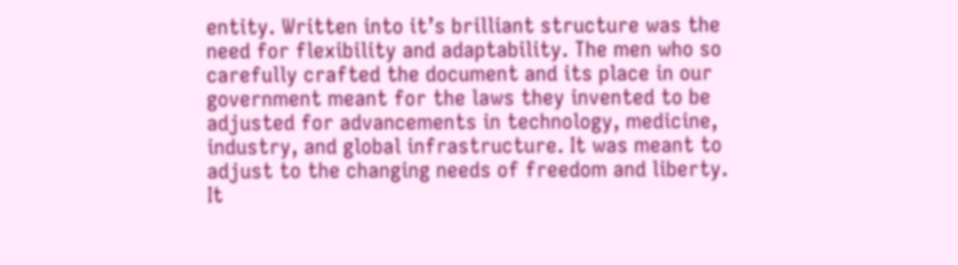entity. Written into it’s brilliant structure was the need for flexibility and adaptability. The men who so carefully crafted the document and its place in our government meant for the laws they invented to be adjusted for advancements in technology, medicine, industry, and global infrastructure. It was meant to adjust to the changing needs of freedom and liberty. It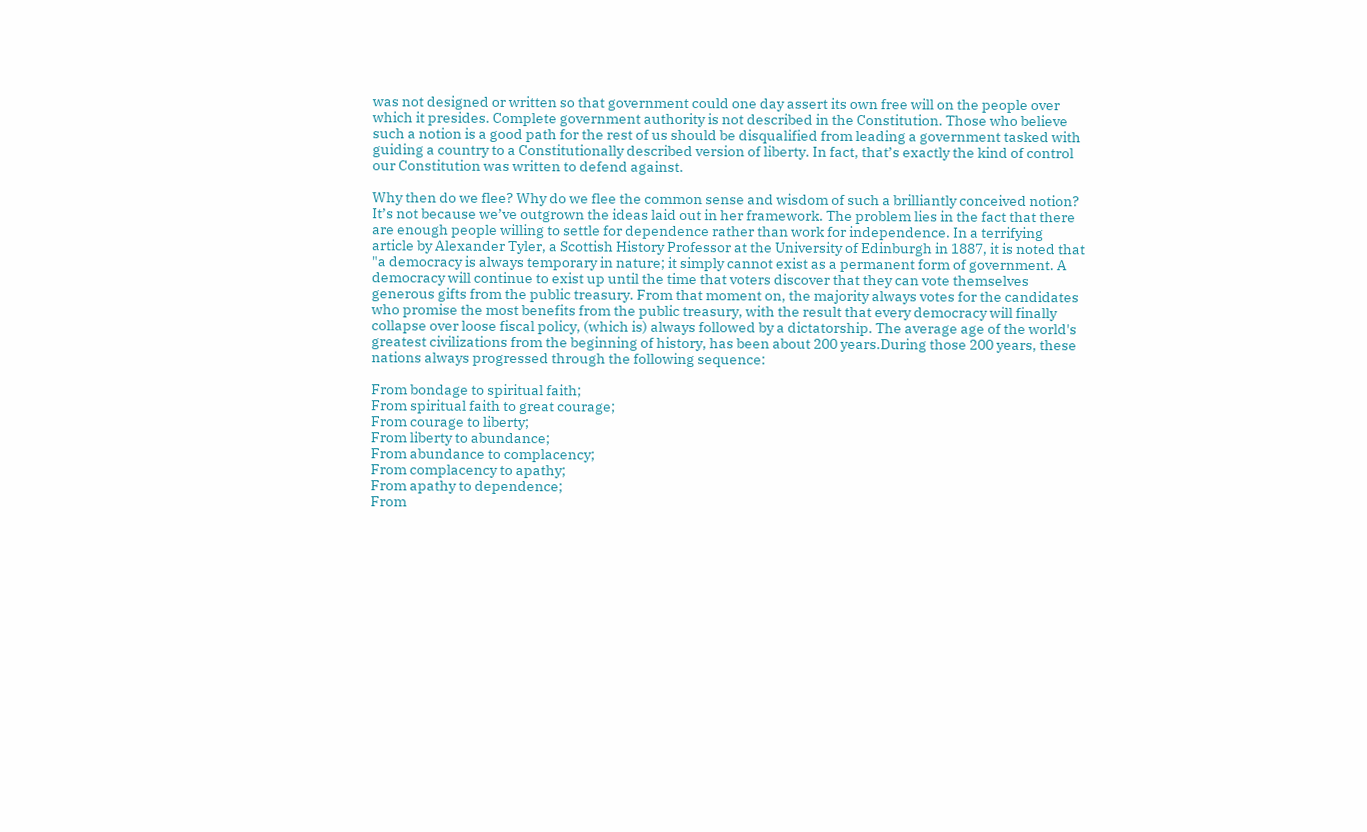was not designed or written so that government could one day assert its own free will on the people over which it presides. Complete government authority is not described in the Constitution. Those who believe such a notion is a good path for the rest of us should be disqualified from leading a government tasked with guiding a country to a Constitutionally described version of liberty. In fact, that’s exactly the kind of control our Constitution was written to defend against.

Why then do we flee? Why do we flee the common sense and wisdom of such a brilliantly conceived notion? It’s not because we’ve outgrown the ideas laid out in her framework. The problem lies in the fact that there are enough people willing to settle for dependence rather than work for independence. In a terrifying article by Alexander Tyler, a Scottish History Professor at the University of Edinburgh in 1887, it is noted that "a democracy is always temporary in nature; it simply cannot exist as a permanent form of government. A democracy will continue to exist up until the time that voters discover that they can vote themselves generous gifts from the public treasury. From that moment on, the majority always votes for the candidates who promise the most benefits from the public treasury, with the result that every democracy will finally collapse over loose fiscal policy, (which is) always followed by a dictatorship. The average age of the world's greatest civilizations from the beginning of history, has been about 200 years.During those 200 years, these nations always progressed through the following sequence:

From bondage to spiritual faith;
From spiritual faith to great courage;
From courage to liberty;
From liberty to abundance;
From abundance to complacency;
From complacency to apathy;
From apathy to dependence;
From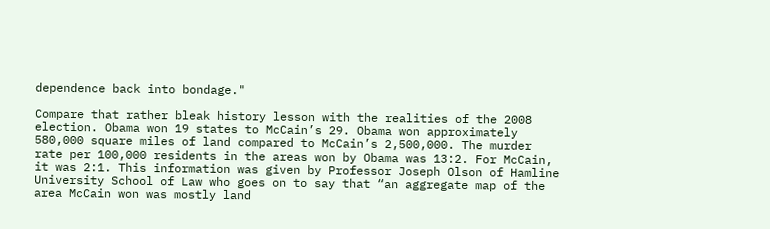dependence back into bondage."

Compare that rather bleak history lesson with the realities of the 2008 election. Obama won 19 states to McCain’s 29. Obama won approximately 580,000 square miles of land compared to McCain’s 2,500,000. The murder rate per 100,000 residents in the areas won by Obama was 13:2. For McCain, it was 2:1. This information was given by Professor Joseph Olson of Hamline University School of Law who goes on to say that “an aggregate map of the area McCain won was mostly land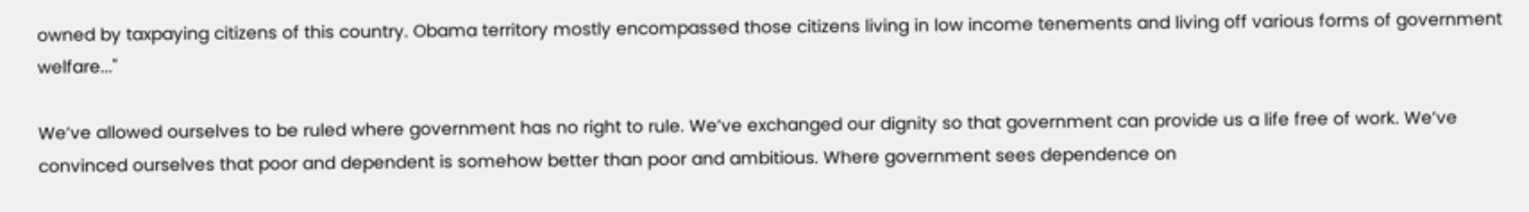owned by taxpaying citizens of this country. Obama territory mostly encompassed those citizens living in low income tenements and living off various forms of government welfare..."

We’ve allowed ourselves to be ruled where government has no right to rule. We’ve exchanged our dignity so that government can provide us a life free of work. We’ve convinced ourselves that poor and dependent is somehow better than poor and ambitious. Where government sees dependence on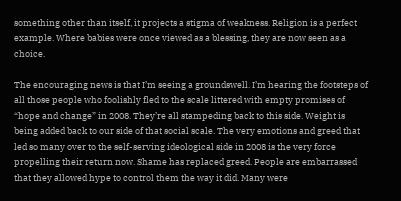something other than itself, it projects a stigma of weakness. Religion is a perfect example. Where babies were once viewed as a blessing, they are now seen as a choice.

The encouraging news is that I’m seeing a groundswell. I’m hearing the footsteps of all those people who foolishly fled to the scale littered with empty promises of “hope and change” in 2008. They’re all stampeding back to this side. Weight is being added back to our side of that social scale. The very emotions and greed that led so many over to the self-serving ideological side in 2008 is the very force propelling their return now. Shame has replaced greed. People are embarrassed that they allowed hype to control them the way it did. Many were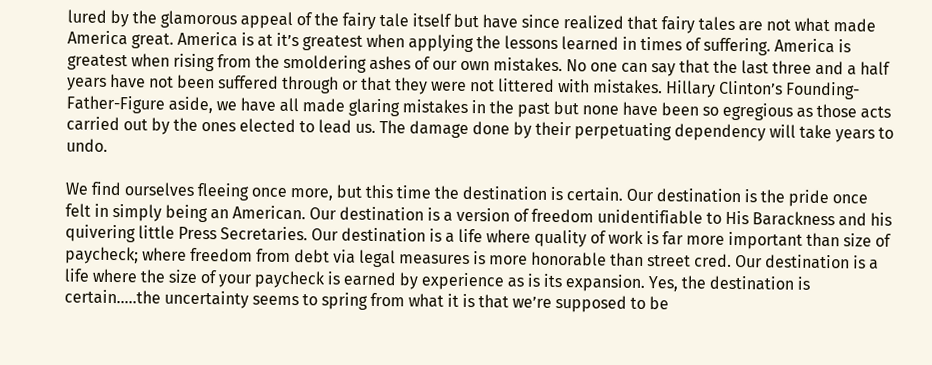lured by the glamorous appeal of the fairy tale itself but have since realized that fairy tales are not what made America great. America is at it’s greatest when applying the lessons learned in times of suffering. America is greatest when rising from the smoldering ashes of our own mistakes. No one can say that the last three and a half years have not been suffered through or that they were not littered with mistakes. Hillary Clinton’s Founding-Father-Figure aside, we have all made glaring mistakes in the past but none have been so egregious as those acts carried out by the ones elected to lead us. The damage done by their perpetuating dependency will take years to undo.

We find ourselves fleeing once more, but this time the destination is certain. Our destination is the pride once felt in simply being an American. Our destination is a version of freedom unidentifiable to His Barackness and his quivering little Press Secretaries. Our destination is a life where quality of work is far more important than size of paycheck; where freedom from debt via legal measures is more honorable than street cred. Our destination is a life where the size of your paycheck is earned by experience as is its expansion. Yes, the destination is certain…..the uncertainty seems to spring from what it is that we’re supposed to be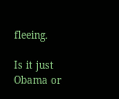fleeing.

Is it just Obama or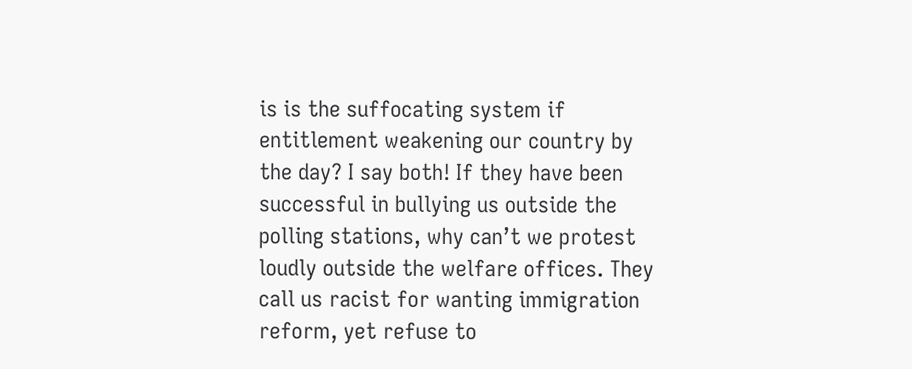is is the suffocating system if entitlement weakening our country by the day? I say both! If they have been successful in bullying us outside the polling stations, why can’t we protest loudly outside the welfare offices. They call us racist for wanting immigration reform, yet refuse to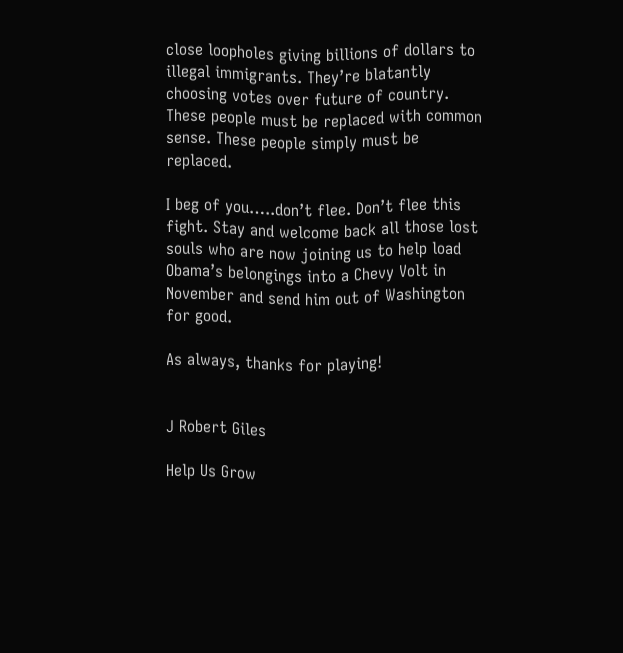close loopholes giving billions of dollars to illegal immigrants. They’re blatantly choosing votes over future of country. These people must be replaced with common sense. These people simply must be replaced.

I beg of you…..don’t flee. Don’t flee this fight. Stay and welcome back all those lost souls who are now joining us to help load Obama’s belongings into a Chevy Volt in November and send him out of Washington for good.

As always, thanks for playing!


J Robert Giles

Help Us Grow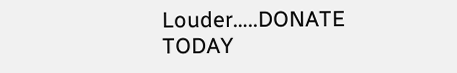Louder…..DONATE TODAY